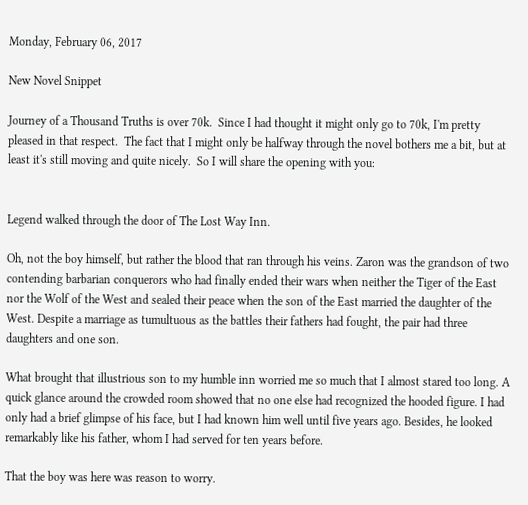Monday, February 06, 2017

New Novel Snippet

Journey of a Thousand Truths is over 70k.  Since I had thought it might only go to 70k, I'm pretty pleased in that respect.  The fact that I might only be halfway through the novel bothers me a bit, but at least it's still moving and quite nicely.  So I will share the opening with you:


Legend walked through the door of The Lost Way Inn.

Oh, not the boy himself, but rather the blood that ran through his veins. Zaron was the grandson of two contending barbarian conquerors who had finally ended their wars when neither the Tiger of the East nor the Wolf of the West and sealed their peace when the son of the East married the daughter of the West. Despite a marriage as tumultuous as the battles their fathers had fought, the pair had three daughters and one son.

What brought that illustrious son to my humble inn worried me so much that I almost stared too long. A quick glance around the crowded room showed that no one else had recognized the hooded figure. I had only had a brief glimpse of his face, but I had known him well until five years ago. Besides, he looked remarkably like his father, whom I had served for ten years before.

That the boy was here was reason to worry.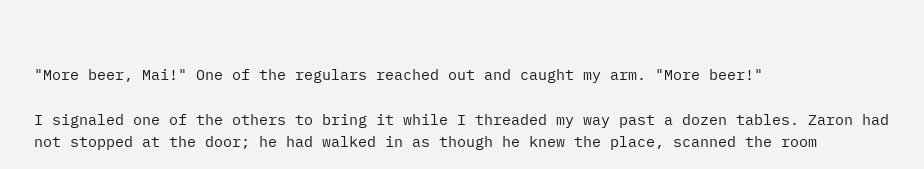"More beer, Mai!" One of the regulars reached out and caught my arm. "More beer!"

I signaled one of the others to bring it while I threaded my way past a dozen tables. Zaron had not stopped at the door; he had walked in as though he knew the place, scanned the room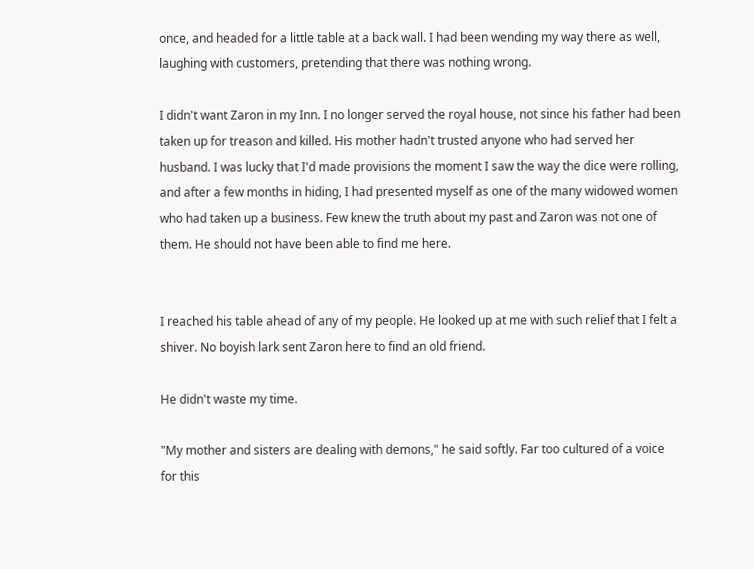once, and headed for a little table at a back wall. I had been wending my way there as well, laughing with customers, pretending that there was nothing wrong.

I didn't want Zaron in my Inn. I no longer served the royal house, not since his father had been taken up for treason and killed. His mother hadn't trusted anyone who had served her husband. I was lucky that I'd made provisions the moment I saw the way the dice were rolling, and after a few months in hiding, I had presented myself as one of the many widowed women who had taken up a business. Few knew the truth about my past and Zaron was not one of them. He should not have been able to find me here.


I reached his table ahead of any of my people. He looked up at me with such relief that I felt a shiver. No boyish lark sent Zaron here to find an old friend.

He didn't waste my time.

"My mother and sisters are dealing with demons," he said softly. Far too cultured of a voice for this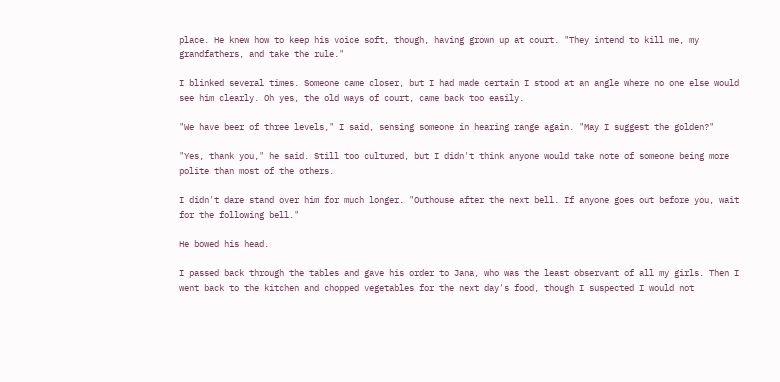place. He knew how to keep his voice soft, though, having grown up at court. "They intend to kill me, my grandfathers, and take the rule."

I blinked several times. Someone came closer, but I had made certain I stood at an angle where no one else would see him clearly. Oh yes, the old ways of court, came back too easily.

"We have beer of three levels," I said, sensing someone in hearing range again. "May I suggest the golden?"

"Yes, thank you," he said. Still too cultured, but I didn't think anyone would take note of someone being more polite than most of the others.

I didn't dare stand over him for much longer. "Outhouse after the next bell. If anyone goes out before you, wait for the following bell."

He bowed his head.

I passed back through the tables and gave his order to Jana, who was the least observant of all my girls. Then I went back to the kitchen and chopped vegetables for the next day's food, though I suspected I would not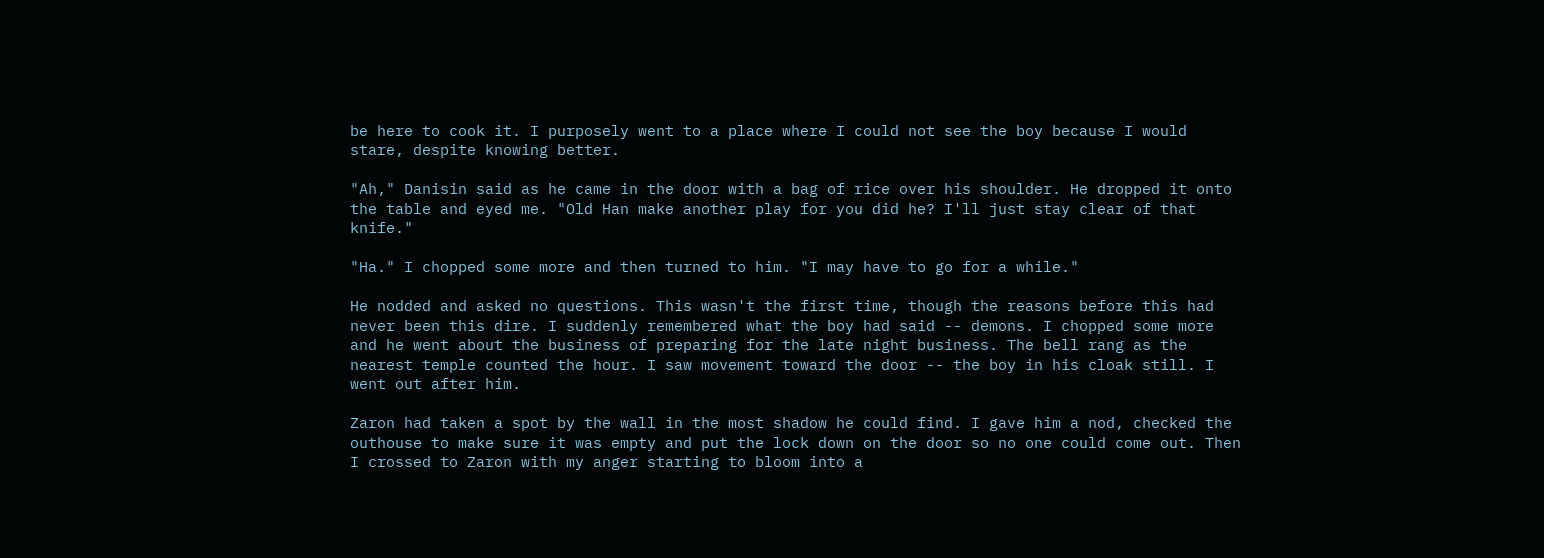be here to cook it. I purposely went to a place where I could not see the boy because I would stare, despite knowing better.

"Ah," Danisin said as he came in the door with a bag of rice over his shoulder. He dropped it onto the table and eyed me. "Old Han make another play for you did he? I'll just stay clear of that knife."

"Ha." I chopped some more and then turned to him. "I may have to go for a while."

He nodded and asked no questions. This wasn't the first time, though the reasons before this had never been this dire. I suddenly remembered what the boy had said -- demons. I chopped some more and he went about the business of preparing for the late night business. The bell rang as the nearest temple counted the hour. I saw movement toward the door -- the boy in his cloak still. I went out after him.

Zaron had taken a spot by the wall in the most shadow he could find. I gave him a nod, checked the outhouse to make sure it was empty and put the lock down on the door so no one could come out. Then I crossed to Zaron with my anger starting to bloom into a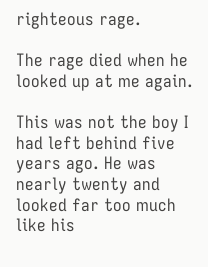righteous rage.

The rage died when he looked up at me again.

This was not the boy I had left behind five years ago. He was nearly twenty and looked far too much like his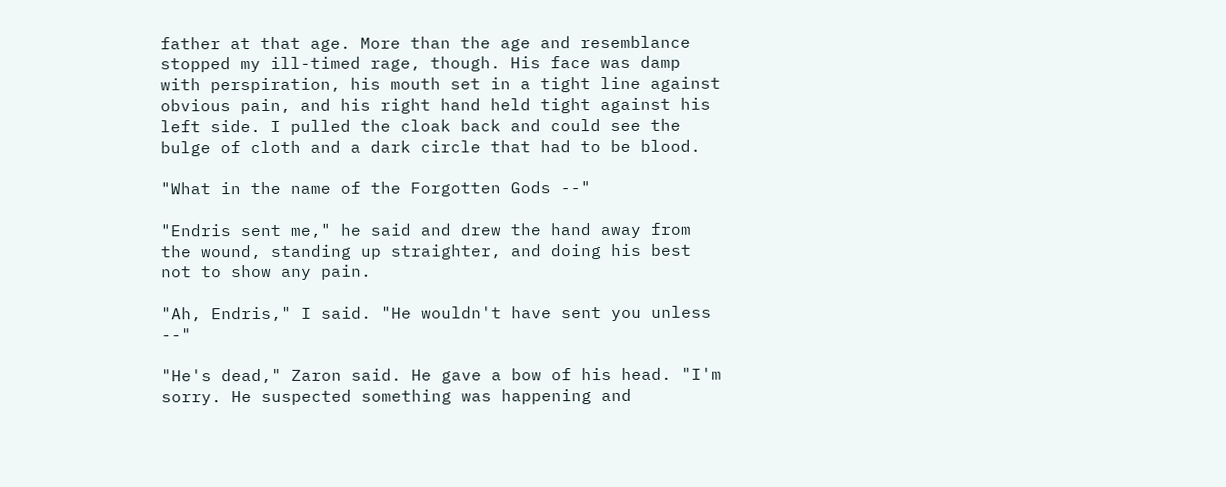father at that age. More than the age and resemblance stopped my ill-timed rage, though. His face was damp with perspiration, his mouth set in a tight line against obvious pain, and his right hand held tight against his left side. I pulled the cloak back and could see the bulge of cloth and a dark circle that had to be blood.

"What in the name of the Forgotten Gods --"

"Endris sent me," he said and drew the hand away from the wound, standing up straighter, and doing his best not to show any pain.

"Ah, Endris," I said. "He wouldn't have sent you unless --"

"He's dead," Zaron said. He gave a bow of his head. "I'm sorry. He suspected something was happening and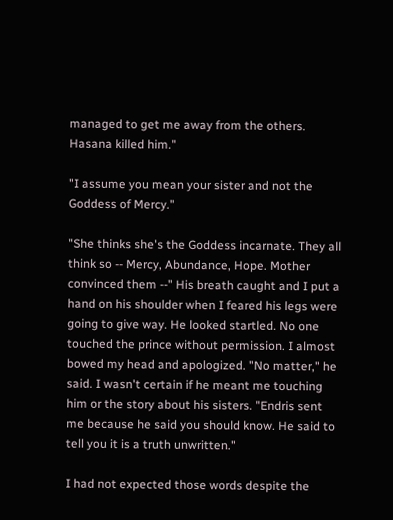managed to get me away from the others. Hasana killed him."

"I assume you mean your sister and not the Goddess of Mercy."

"She thinks she's the Goddess incarnate. They all think so -- Mercy, Abundance, Hope. Mother convinced them --" His breath caught and I put a hand on his shoulder when I feared his legs were going to give way. He looked startled. No one touched the prince without permission. I almost bowed my head and apologized. "No matter," he said. I wasn't certain if he meant me touching him or the story about his sisters. "Endris sent me because he said you should know. He said to tell you it is a truth unwritten."

I had not expected those words despite the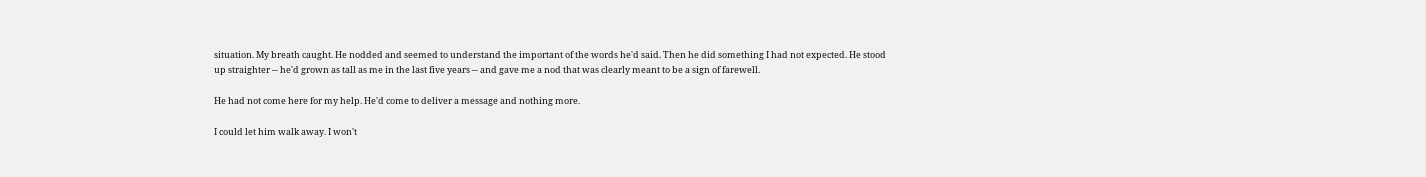situation. My breath caught. He nodded and seemed to understand the important of the words he'd said. Then he did something I had not expected. He stood up straighter -- he'd grown as tall as me in the last five years -- and gave me a nod that was clearly meant to be a sign of farewell.

He had not come here for my help. He'd come to deliver a message and nothing more.

I could let him walk away. I won't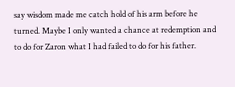say wisdom made me catch hold of his arm before he turned. Maybe I only wanted a chance at redemption and to do for Zaron what I had failed to do for his father.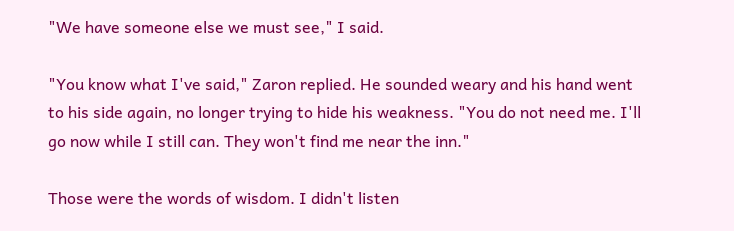"We have someone else we must see," I said.

"You know what I've said," Zaron replied. He sounded weary and his hand went to his side again, no longer trying to hide his weakness. "You do not need me. I'll go now while I still can. They won't find me near the inn."

Those were the words of wisdom. I didn't listen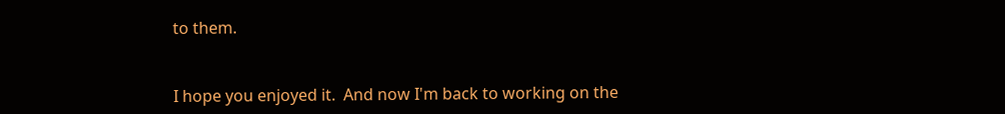to them.


I hope you enjoyed it.  And now I'm back to working on the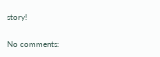story!

No comments: